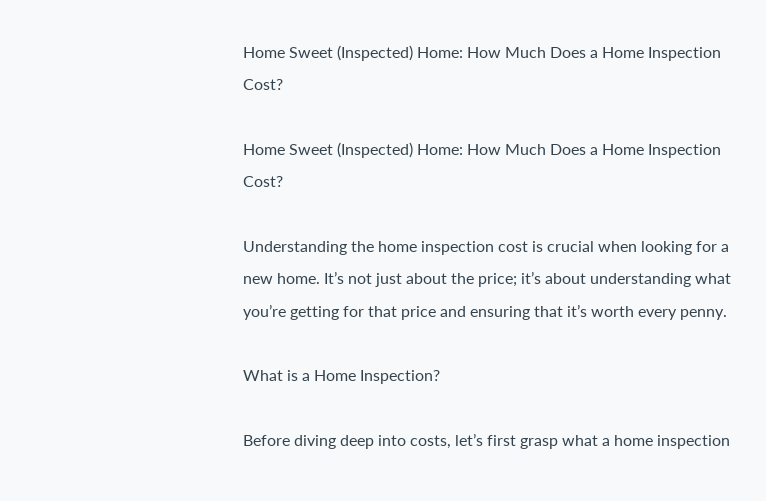Home Sweet (Inspected) Home: How Much Does a Home Inspection Cost?

Home Sweet (Inspected) Home: How Much Does a Home Inspection Cost?

Understanding the home inspection cost is crucial when looking for a new home. It’s not just about the price; it’s about understanding what you’re getting for that price and ensuring that it’s worth every penny.

What is a Home Inspection?

Before diving deep into costs, let’s first grasp what a home inspection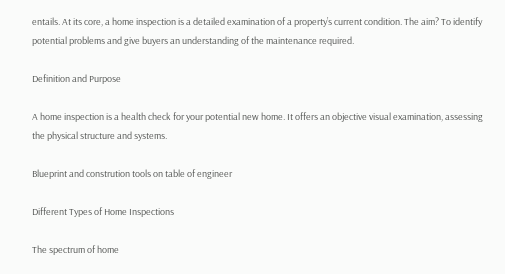entails. At its core, a home inspection is a detailed examination of a property’s current condition. The aim? To identify potential problems and give buyers an understanding of the maintenance required.

Definition and Purpose

A home inspection is a health check for your potential new home. It offers an objective visual examination, assessing the physical structure and systems.

Blueprint and constrution tools on table of engineer

Different Types of Home Inspections

The spectrum of home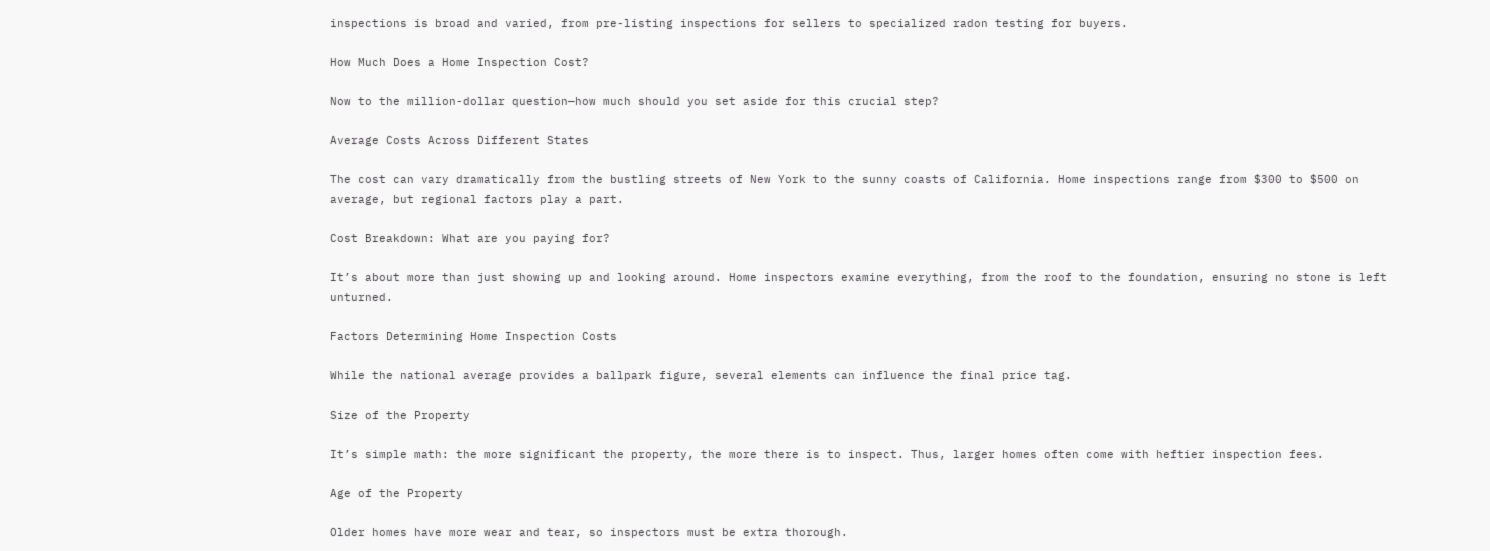inspections is broad and varied, from pre-listing inspections for sellers to specialized radon testing for buyers.

How Much Does a Home Inspection Cost?

Now to the million-dollar question—how much should you set aside for this crucial step?

Average Costs Across Different States

The cost can vary dramatically from the bustling streets of New York to the sunny coasts of California. Home inspections range from $300 to $500 on average, but regional factors play a part.

Cost Breakdown: What are you paying for?

It’s about more than just showing up and looking around. Home inspectors examine everything, from the roof to the foundation, ensuring no stone is left unturned.

Factors Determining Home Inspection Costs

While the national average provides a ballpark figure, several elements can influence the final price tag.

Size of the Property

It’s simple math: the more significant the property, the more there is to inspect. Thus, larger homes often come with heftier inspection fees.

Age of the Property

Older homes have more wear and tear, so inspectors must be extra thorough.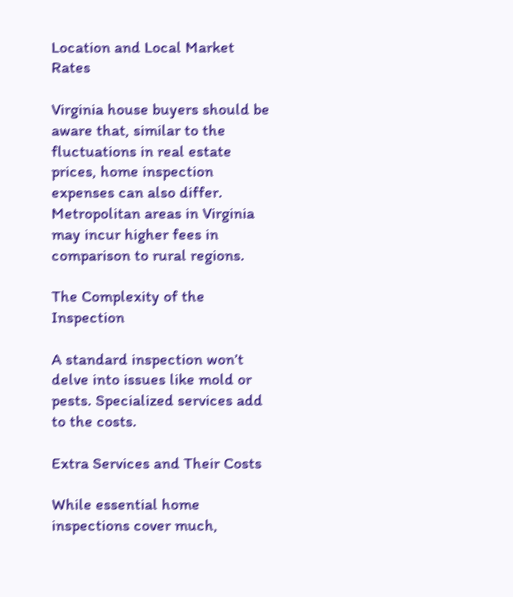Location and Local Market Rates

Virginia house buyers should be aware that, similar to the fluctuations in real estate prices, home inspection expenses can also differ. Metropolitan areas in Virginia may incur higher fees in comparison to rural regions.

The Complexity of the Inspection

A standard inspection won’t delve into issues like mold or pests. Specialized services add to the costs.

Extra Services and Their Costs

While essential home inspections cover much,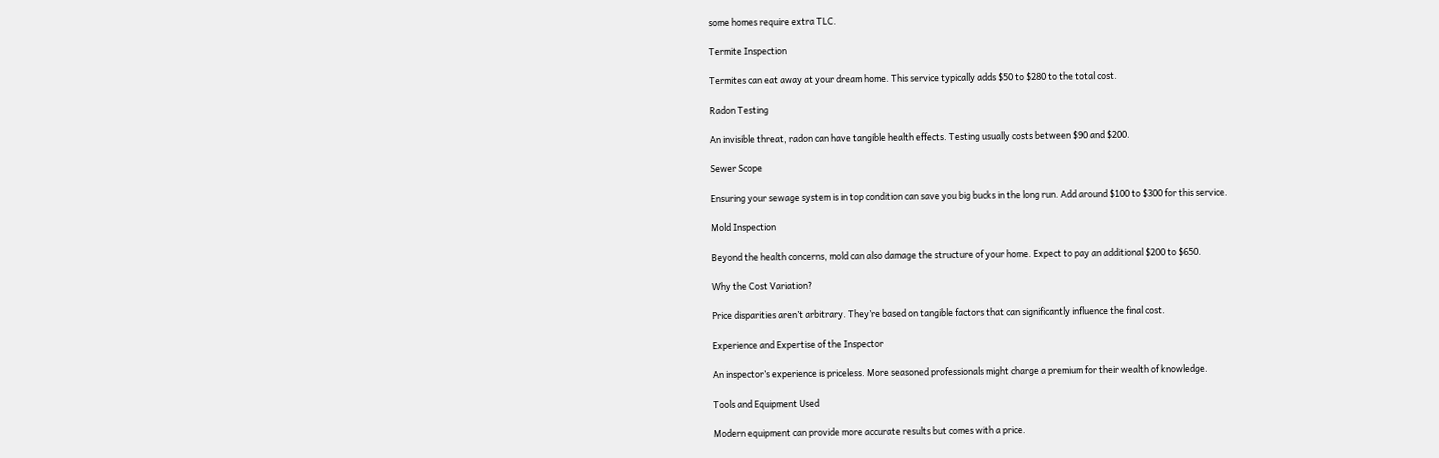some homes require extra TLC.

Termite Inspection

Termites can eat away at your dream home. This service typically adds $50 to $280 to the total cost.

Radon Testing

An invisible threat, radon can have tangible health effects. Testing usually costs between $90 and $200.

Sewer Scope

Ensuring your sewage system is in top condition can save you big bucks in the long run. Add around $100 to $300 for this service.

Mold Inspection

Beyond the health concerns, mold can also damage the structure of your home. Expect to pay an additional $200 to $650.

Why the Cost Variation?

Price disparities aren’t arbitrary. They’re based on tangible factors that can significantly influence the final cost.

Experience and Expertise of the Inspector

An inspector’s experience is priceless. More seasoned professionals might charge a premium for their wealth of knowledge.

Tools and Equipment Used

Modern equipment can provide more accurate results but comes with a price.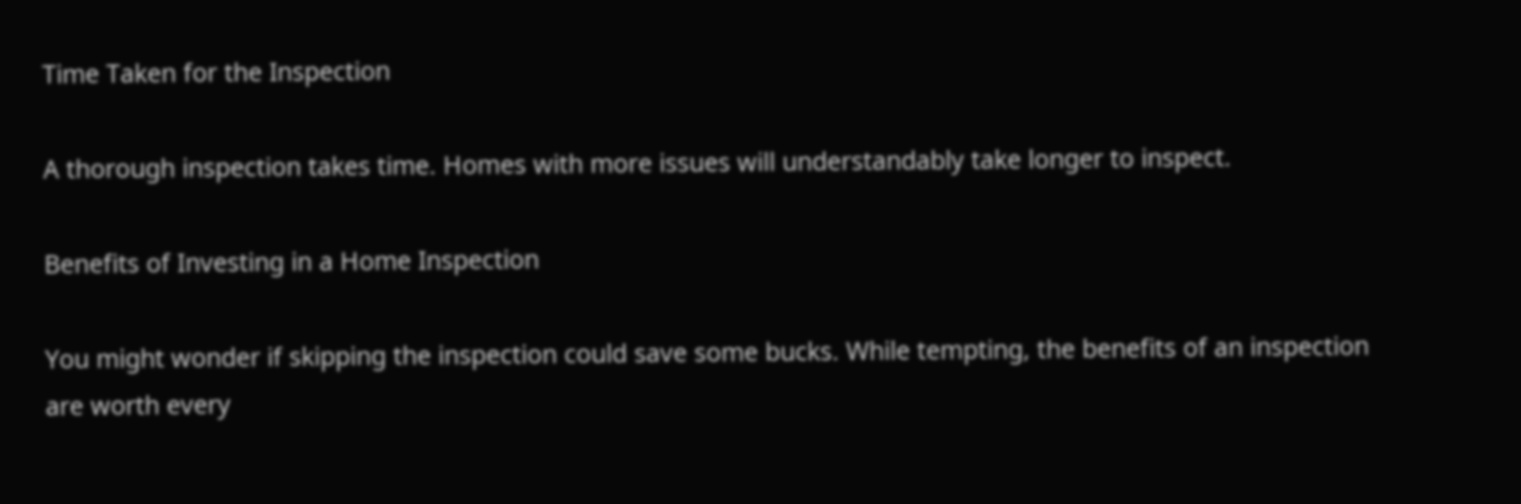Time Taken for the Inspection

A thorough inspection takes time. Homes with more issues will understandably take longer to inspect.

Benefits of Investing in a Home Inspection

You might wonder if skipping the inspection could save some bucks. While tempting, the benefits of an inspection are worth every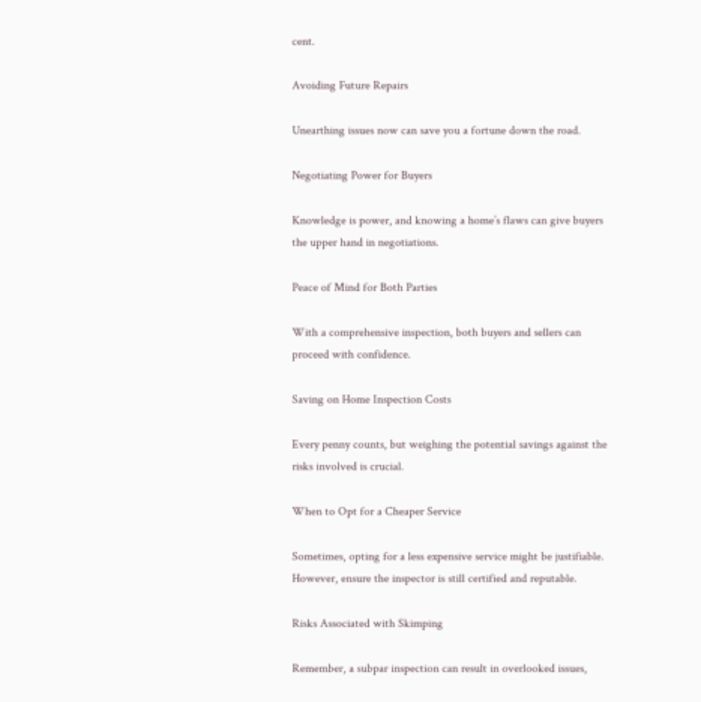cent.

Avoiding Future Repairs

Unearthing issues now can save you a fortune down the road.

Negotiating Power for Buyers

Knowledge is power, and knowing a home’s flaws can give buyers the upper hand in negotiations.

Peace of Mind for Both Parties

With a comprehensive inspection, both buyers and sellers can proceed with confidence.

Saving on Home Inspection Costs

Every penny counts, but weighing the potential savings against the risks involved is crucial.

When to Opt for a Cheaper Service

Sometimes, opting for a less expensive service might be justifiable. However, ensure the inspector is still certified and reputable.

Risks Associated with Skimping

Remember, a subpar inspection can result in overlooked issues,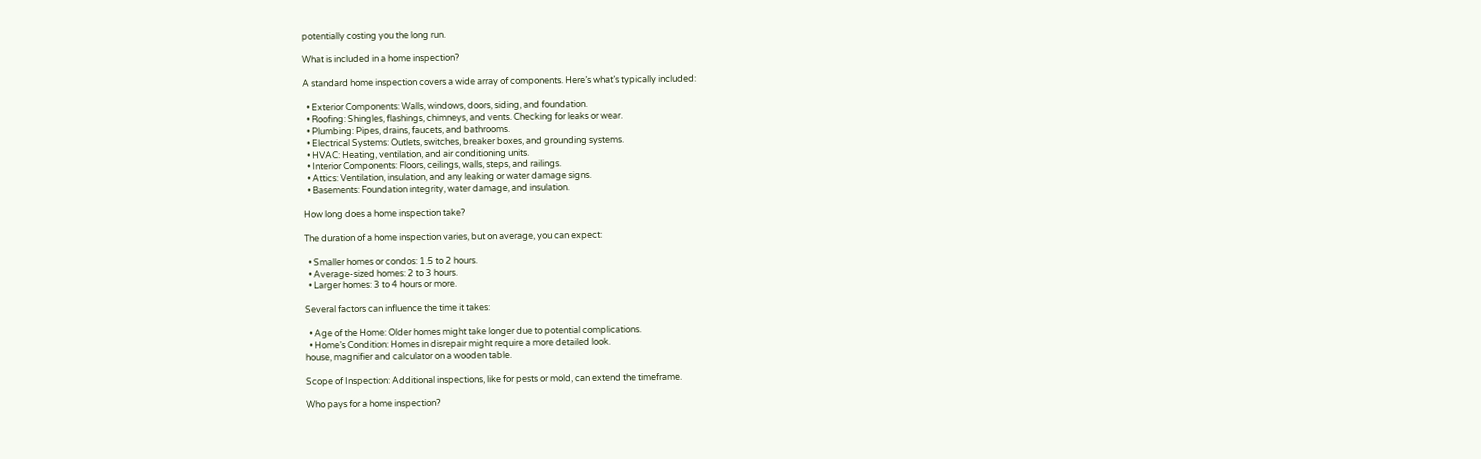potentially costing you the long run.

What is included in a home inspection?

A standard home inspection covers a wide array of components. Here’s what’s typically included:

  • Exterior Components: Walls, windows, doors, siding, and foundation.
  • Roofing: Shingles, flashings, chimneys, and vents. Checking for leaks or wear.
  • Plumbing: Pipes, drains, faucets, and bathrooms.
  • Electrical Systems: Outlets, switches, breaker boxes, and grounding systems.
  • HVAC: Heating, ventilation, and air conditioning units.
  • Interior Components: Floors, ceilings, walls, steps, and railings.
  • Attics: Ventilation, insulation, and any leaking or water damage signs.
  • Basements: Foundation integrity, water damage, and insulation.

How long does a home inspection take?

The duration of a home inspection varies, but on average, you can expect:

  • Smaller homes or condos: 1.5 to 2 hours.
  • Average-sized homes: 2 to 3 hours.
  • Larger homes: 3 to 4 hours or more.

Several factors can influence the time it takes:

  • Age of the Home: Older homes might take longer due to potential complications.
  • Home’s Condition: Homes in disrepair might require a more detailed look.
house, magnifier and calculator on a wooden table.

Scope of Inspection: Additional inspections, like for pests or mold, can extend the timeframe.

Who pays for a home inspection?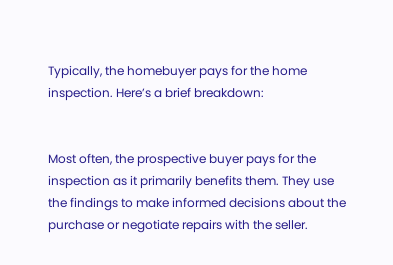Typically, the homebuyer pays for the home inspection. Here’s a brief breakdown:


Most often, the prospective buyer pays for the inspection as it primarily benefits them. They use the findings to make informed decisions about the purchase or negotiate repairs with the seller.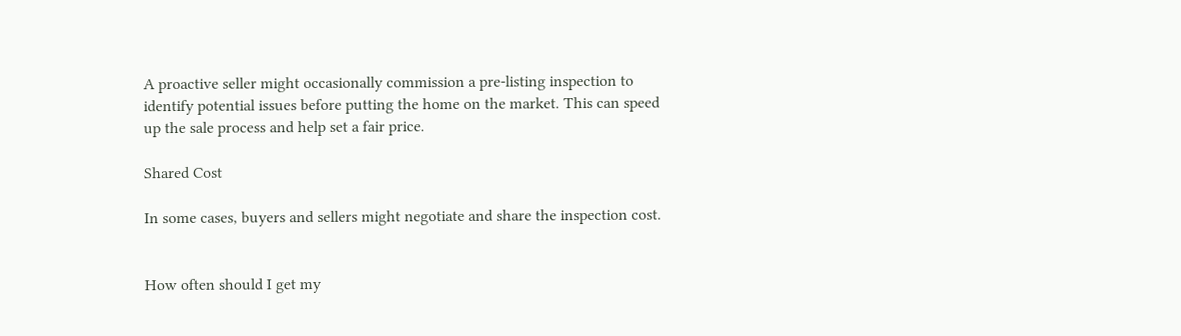A proactive seller might occasionally commission a pre-listing inspection to identify potential issues before putting the home on the market. This can speed up the sale process and help set a fair price.

Shared Cost

In some cases, buyers and sellers might negotiate and share the inspection cost.


How often should I get my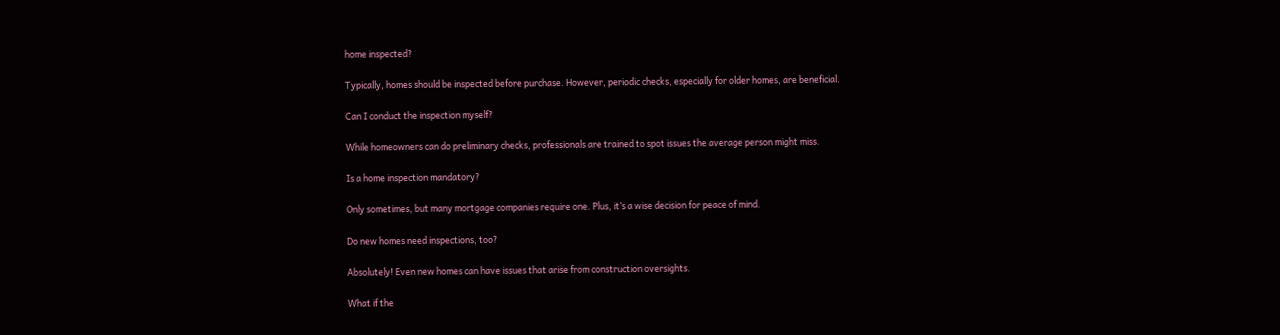home inspected?

Typically, homes should be inspected before purchase. However, periodic checks, especially for older homes, are beneficial.

Can I conduct the inspection myself?

While homeowners can do preliminary checks, professionals are trained to spot issues the average person might miss.

Is a home inspection mandatory?

Only sometimes, but many mortgage companies require one. Plus, it’s a wise decision for peace of mind.

Do new homes need inspections, too?

Absolutely! Even new homes can have issues that arise from construction oversights.

What if the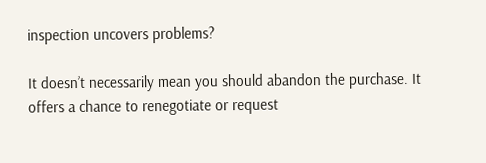inspection uncovers problems?

It doesn’t necessarily mean you should abandon the purchase. It offers a chance to renegotiate or request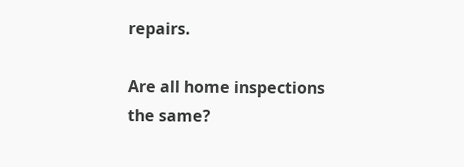repairs.

Are all home inspections the same?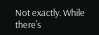Not exactly. While there’s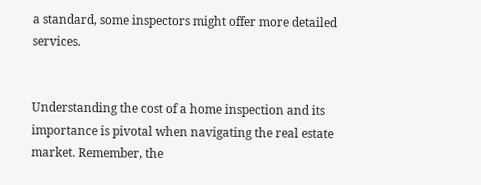a standard, some inspectors might offer more detailed services.


Understanding the cost of a home inspection and its importance is pivotal when navigating the real estate market. Remember, the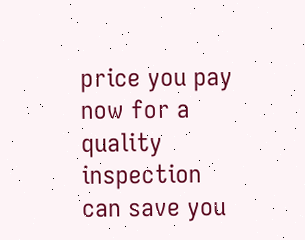price you pay now for a quality inspection can save you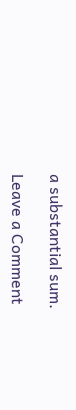a substantial sum.

Leave a Comment